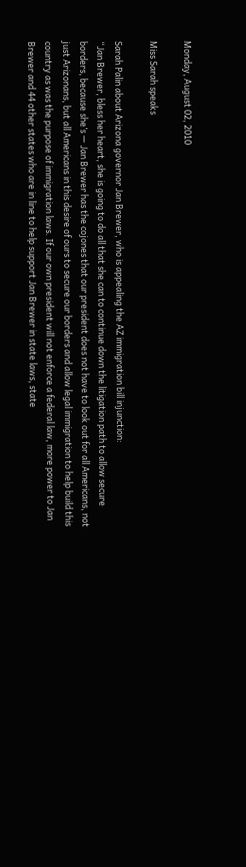Monday, August 02, 2010

Miss Sarah speaks

Sarah Palin about Arizona governor Jan Brewer, who is appealing the AZ immigration bill injunction:
“Jan Brewer, bless her heart, she is going to do all that she can to continue down the litigation path to allow secure borders, because she’s — Jan Brewer has the cojones that our president does not have to look out for all Americans, not just Arizonans, but all Americans in this desire of ours to secure our borders and allow legal immigration to help build this country as was the purpose of immigration laws. If our own president will not enforce a federal law, more power to Jan Brewer and 44 other states who are in line to help support Jan Brewer in state laws, state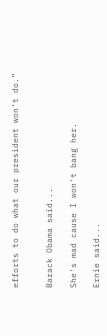efforts to do what our president won’t do.”


Barack Obama said...

She's mad cause I won't bang her.

Ernie said...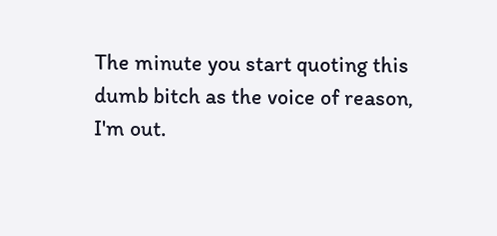The minute you start quoting this dumb bitch as the voice of reason, I'm out.